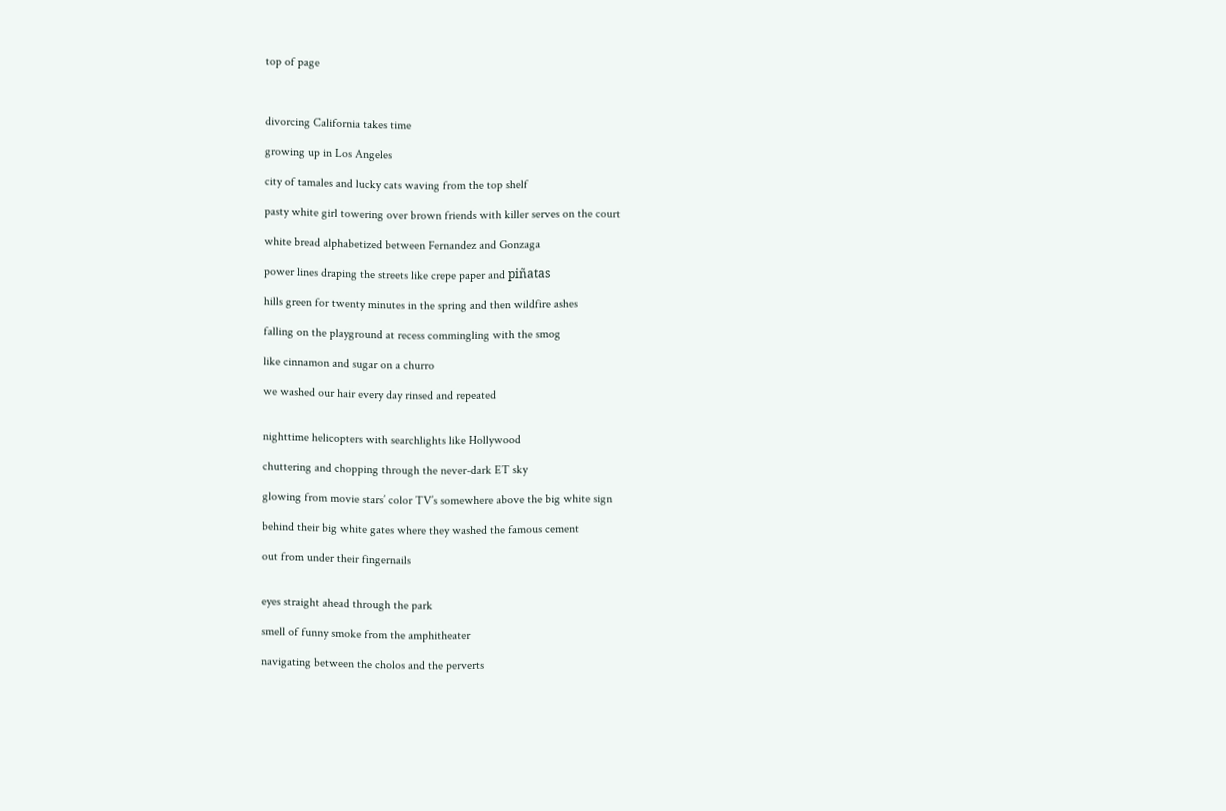top of page



divorcing California takes time

growing up in Los Angeles

city of tamales and lucky cats waving from the top shelf

pasty white girl towering over brown friends with killer serves on the court

white bread alphabetized between Fernandez and Gonzaga

power lines draping the streets like crepe paper and piñatas

hills green for twenty minutes in the spring and then wildfire ashes

falling on the playground at recess commingling with the smog

like cinnamon and sugar on a churro

we washed our hair every day rinsed and repeated


nighttime helicopters with searchlights like Hollywood

chuttering and chopping through the never-dark ET sky

glowing from movie stars’ color TV’s somewhere above the big white sign

behind their big white gates where they washed the famous cement

out from under their fingernails


eyes straight ahead through the park

smell of funny smoke from the amphitheater

navigating between the cholos and the perverts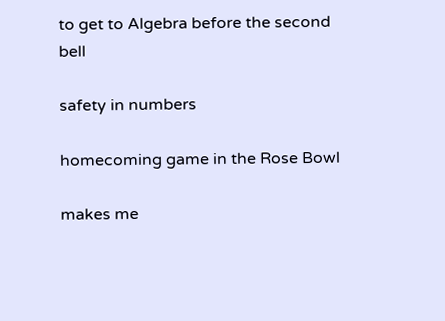to get to Algebra before the second bell

safety in numbers

homecoming game in the Rose Bowl

makes me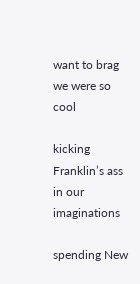want to brag we were so cool

kicking Franklin’s ass in our imaginations

spending New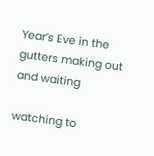Year’s Eve in the gutters making out and waiting

watching to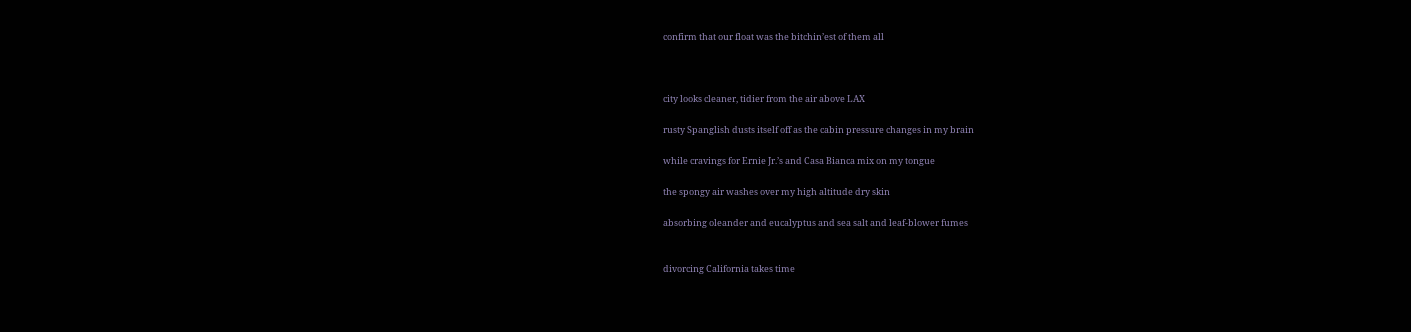confirm that our float was the bitchin’est of them all



city looks cleaner, tidier from the air above LAX

rusty Spanglish dusts itself off as the cabin pressure changes in my brain

while cravings for Ernie Jr.’s and Casa Bianca mix on my tongue

the spongy air washes over my high altitude dry skin

absorbing oleander and eucalyptus and sea salt and leaf-blower fumes


divorcing California takes time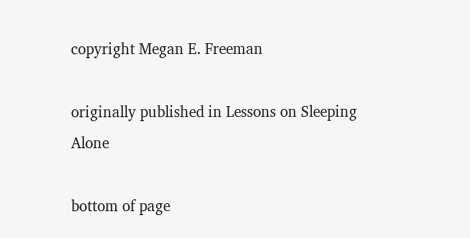copyright Megan E. Freeman

originally published in Lessons on Sleeping Alone

bottom of page